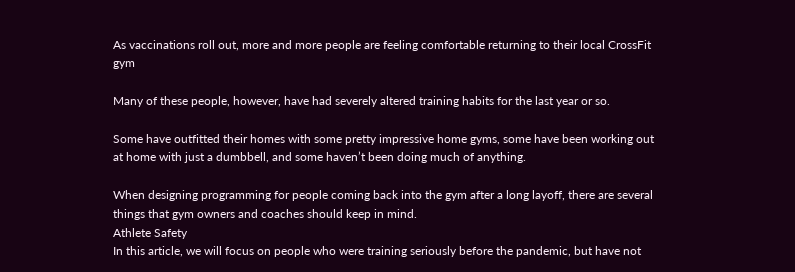As vaccinations roll out, more and more people are feeling comfortable returning to their local CrossFit gym

Many of these people, however, have had severely altered training habits for the last year or so.

Some have outfitted their homes with some pretty impressive home gyms, some have been working out at home with just a dumbbell, and some haven’t been doing much of anything.

When designing programming for people coming back into the gym after a long layoff, there are several things that gym owners and coaches should keep in mind.
Athlete Safety
In this article, we will focus on people who were training seriously before the pandemic, but have not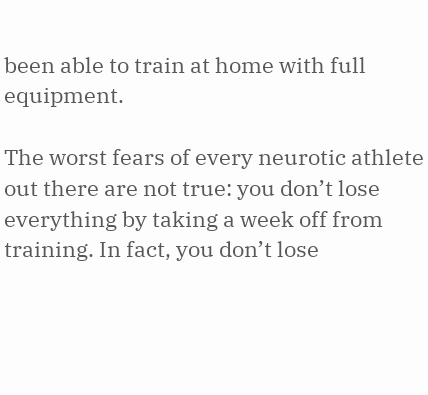been able to train at home with full equipment.

The worst fears of every neurotic athlete out there are not true: you don’t lose everything by taking a week off from training. In fact, you don’t lose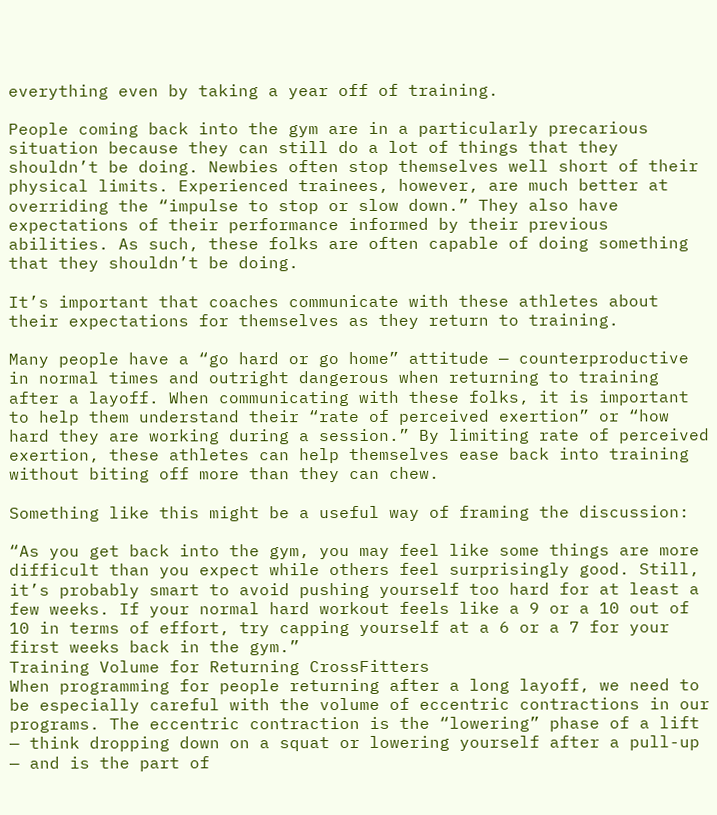everything even by taking a year off of training.

People coming back into the gym are in a particularly precarious situation because they can still do a lot of things that they shouldn’t be doing. Newbies often stop themselves well short of their physical limits. Experienced trainees, however, are much better at overriding the “impulse to stop or slow down.” They also have expectations of their performance informed by their previous abilities. As such, these folks are often capable of doing something that they shouldn’t be doing.

It’s important that coaches communicate with these athletes about their expectations for themselves as they return to training.

Many people have a “go hard or go home” attitude — counterproductive in normal times and outright dangerous when returning to training after a layoff. When communicating with these folks, it is important to help them understand their “rate of perceived exertion” or “how hard they are working during a session.” By limiting rate of perceived exertion, these athletes can help themselves ease back into training without biting off more than they can chew.

Something like this might be a useful way of framing the discussion:

“As you get back into the gym, you may feel like some things are more difficult than you expect while others feel surprisingly good. Still, it’s probably smart to avoid pushing yourself too hard for at least a few weeks. If your normal hard workout feels like a 9 or a 10 out of 10 in terms of effort, try capping yourself at a 6 or a 7 for your first weeks back in the gym.”
Training Volume for Returning CrossFitters
When programming for people returning after a long layoff, we need to be especially careful with the volume of eccentric contractions in our programs. The eccentric contraction is the “lowering” phase of a lift — think dropping down on a squat or lowering yourself after a pull-up — and is the part of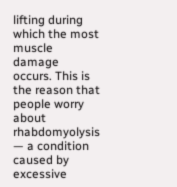lifting during which the most muscle damage occurs. This is the reason that people worry about rhabdomyolysis — a condition caused by excessive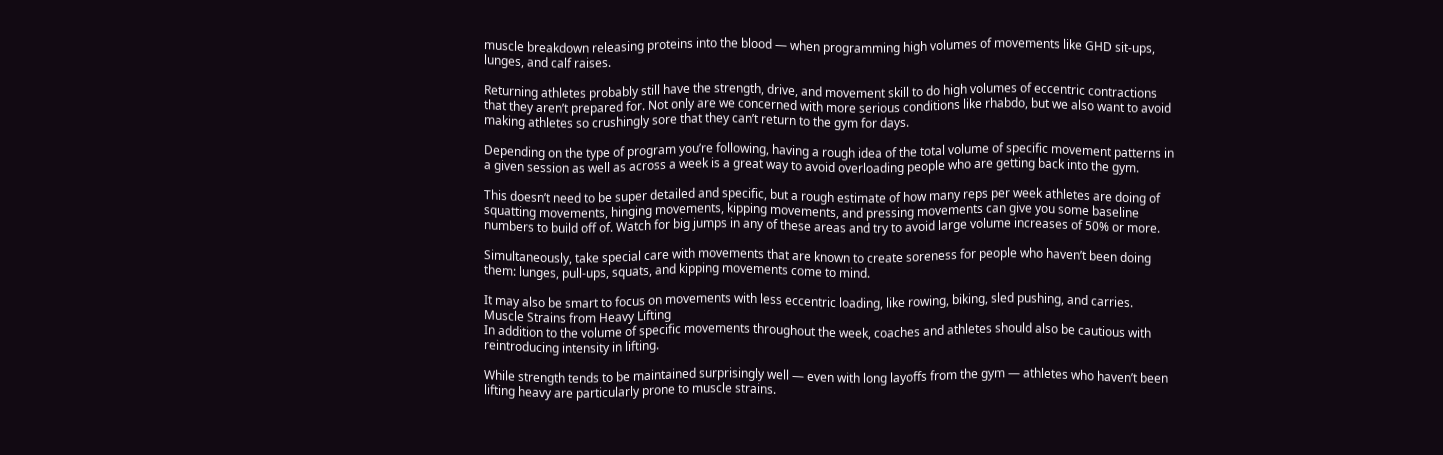muscle breakdown releasing proteins into the blood — when programming high volumes of movements like GHD sit-ups, lunges, and calf raises.

Returning athletes probably still have the strength, drive, and movement skill to do high volumes of eccentric contractions that they aren’t prepared for. Not only are we concerned with more serious conditions like rhabdo, but we also want to avoid making athletes so crushingly sore that they can’t return to the gym for days.

Depending on the type of program you’re following, having a rough idea of the total volume of specific movement patterns in a given session as well as across a week is a great way to avoid overloading people who are getting back into the gym.

This doesn’t need to be super detailed and specific, but a rough estimate of how many reps per week athletes are doing of squatting movements, hinging movements, kipping movements, and pressing movements can give you some baseline numbers to build off of. Watch for big jumps in any of these areas and try to avoid large volume increases of 50% or more.

Simultaneously, take special care with movements that are known to create soreness for people who haven’t been doing them: lunges, pull-ups, squats, and kipping movements come to mind.

It may also be smart to focus on movements with less eccentric loading, like rowing, biking, sled pushing, and carries.
Muscle Strains from Heavy Lifting
In addition to the volume of specific movements throughout the week, coaches and athletes should also be cautious with reintroducing intensity in lifting.

While strength tends to be maintained surprisingly well — even with long layoffs from the gym — athletes who haven’t been lifting heavy are particularly prone to muscle strains.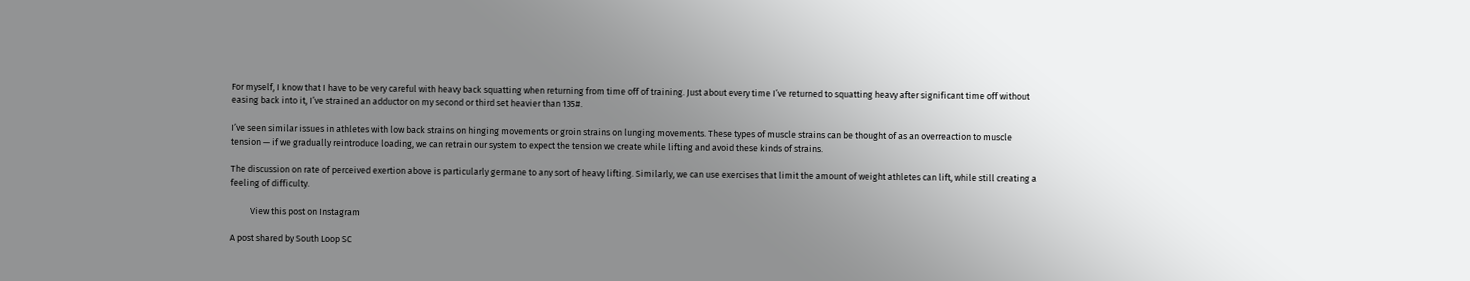For myself, I know that I have to be very careful with heavy back squatting when returning from time off of training. Just about every time I’ve returned to squatting heavy after significant time off without easing back into it, I’ve strained an adductor on my second or third set heavier than 135#.

I’ve seen similar issues in athletes with low back strains on hinging movements or groin strains on lunging movements. These types of muscle strains can be thought of as an overreaction to muscle tension — if we gradually reintroduce loading, we can retrain our system to expect the tension we create while lifting and avoid these kinds of strains.

The discussion on rate of perceived exertion above is particularly germane to any sort of heavy lifting. Similarly, we can use exercises that limit the amount of weight athletes can lift, while still creating a feeling of difficulty.

          View this post on Instagram

A post shared by South Loop SC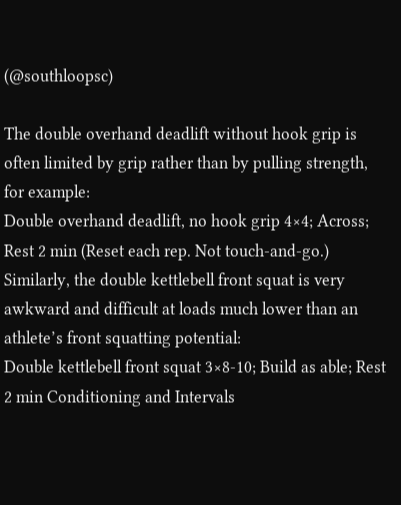(@southloopsc)

The double overhand deadlift without hook grip is often limited by grip rather than by pulling strength, for example:
Double overhand deadlift, no hook grip 4×4; Across; Rest 2 min (Reset each rep. Not touch-and-go.)
Similarly, the double kettlebell front squat is very awkward and difficult at loads much lower than an athlete’s front squatting potential:
Double kettlebell front squat 3×8-10; Build as able; Rest 2 min Conditioning and Intervals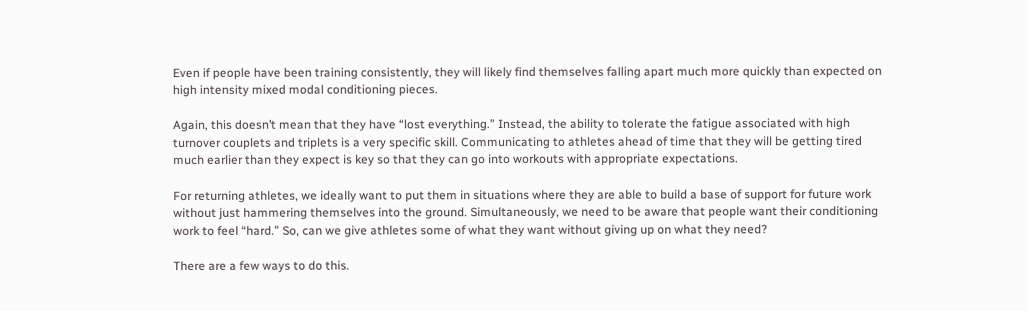Even if people have been training consistently, they will likely find themselves falling apart much more quickly than expected on high intensity mixed modal conditioning pieces.

Again, this doesn’t mean that they have “lost everything.” Instead, the ability to tolerate the fatigue associated with high turnover couplets and triplets is a very specific skill. Communicating to athletes ahead of time that they will be getting tired much earlier than they expect is key so that they can go into workouts with appropriate expectations.

For returning athletes, we ideally want to put them in situations where they are able to build a base of support for future work without just hammering themselves into the ground. Simultaneously, we need to be aware that people want their conditioning work to feel “hard.” So, can we give athletes some of what they want without giving up on what they need?

There are a few ways to do this.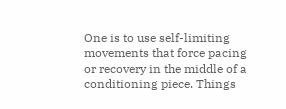One is to use self-limiting movements that force pacing or recovery in the middle of a conditioning piece. Things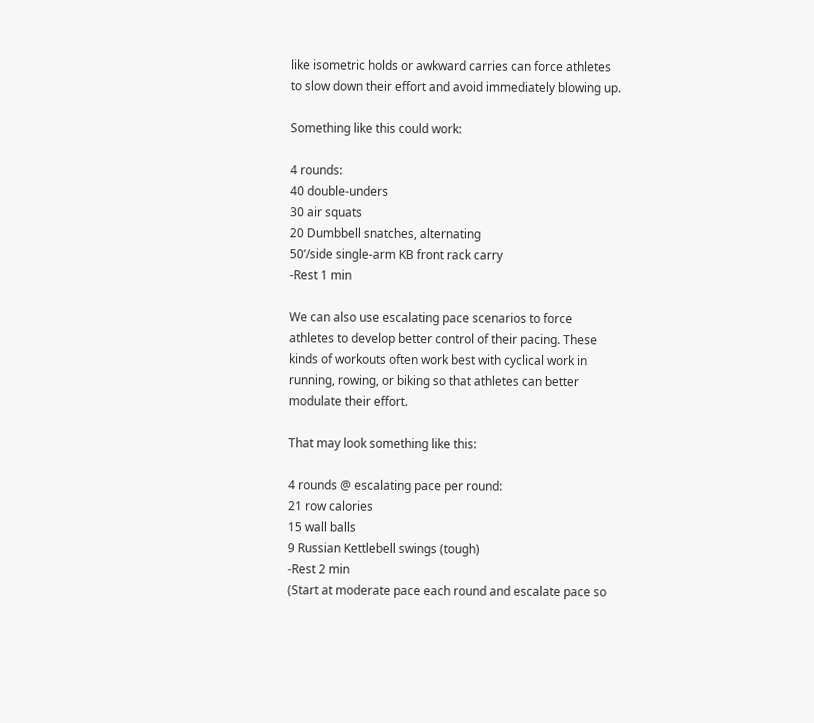like isometric holds or awkward carries can force athletes to slow down their effort and avoid immediately blowing up.

Something like this could work:

4 rounds:
40 double-unders
30 air squats
20 Dumbbell snatches, alternating
50’/side single-arm KB front rack carry
-Rest 1 min

We can also use escalating pace scenarios to force athletes to develop better control of their pacing. These kinds of workouts often work best with cyclical work in running, rowing, or biking so that athletes can better modulate their effort.

That may look something like this:

4 rounds @ escalating pace per round:
21 row calories
15 wall balls
9 Russian Kettlebell swings (tough)
-Rest 2 min
(Start at moderate pace each round and escalate pace so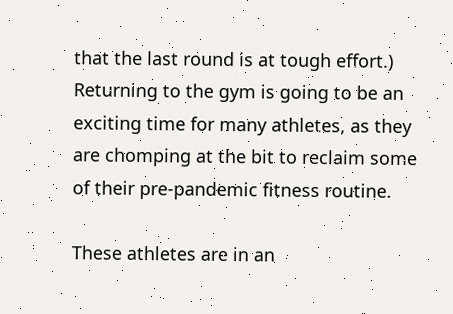that the last round is at tough effort.)
Returning to the gym is going to be an exciting time for many athletes, as they are chomping at the bit to reclaim some of their pre-pandemic fitness routine.

These athletes are in an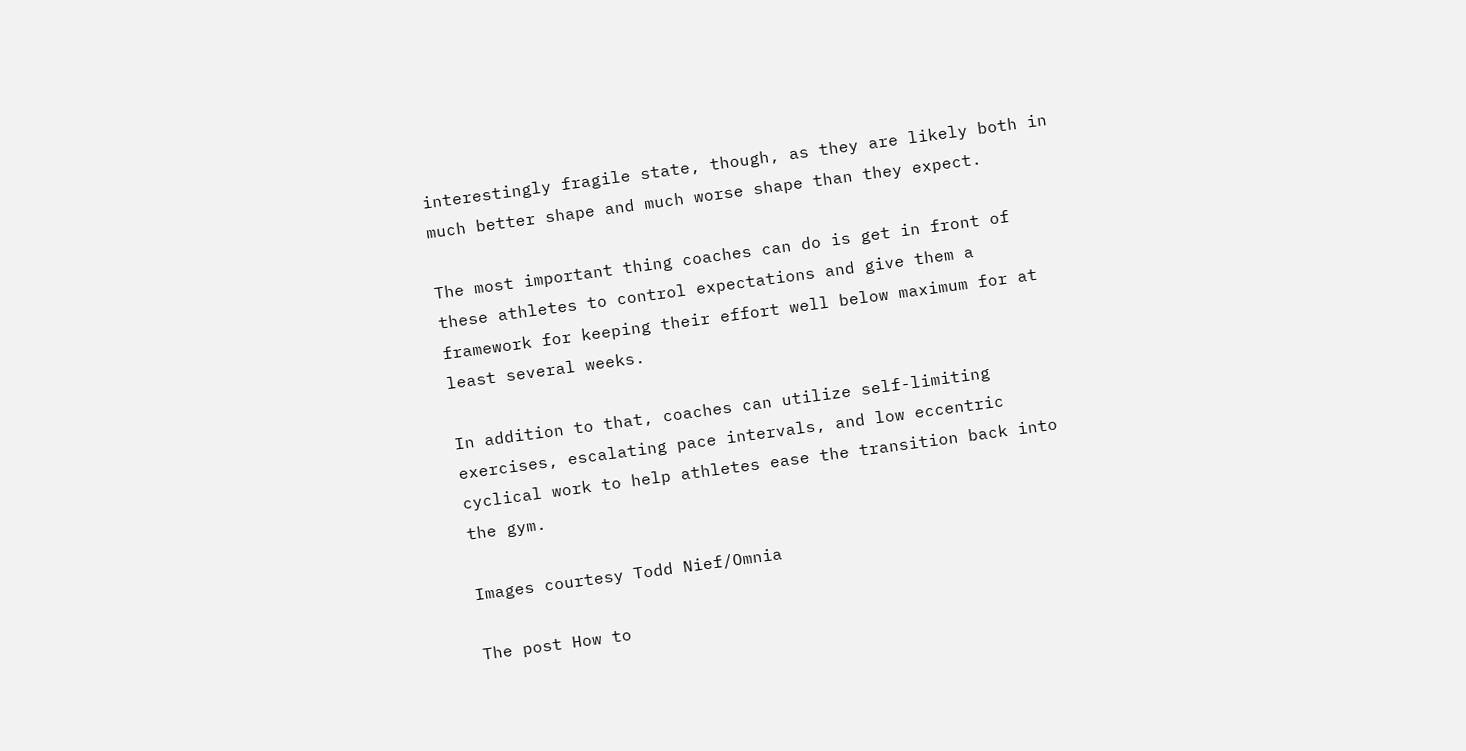interestingly fragile state, though, as they are likely both in much better shape and much worse shape than they expect.

The most important thing coaches can do is get in front of these athletes to control expectations and give them a framework for keeping their effort well below maximum for at least several weeks.

In addition to that, coaches can utilize self-limiting exercises, escalating pace intervals, and low eccentric cyclical work to help athletes ease the transition back into the gym.

Images courtesy Todd Nief/Omnia

The post How to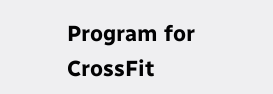Program for CrossFit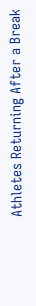Athletes Returning After a Break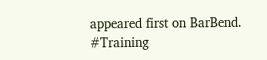appeared first on BarBend.
#Training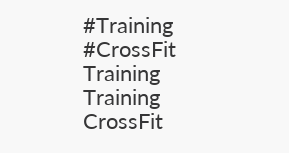#Training #CrossFit
Training Training CrossFit